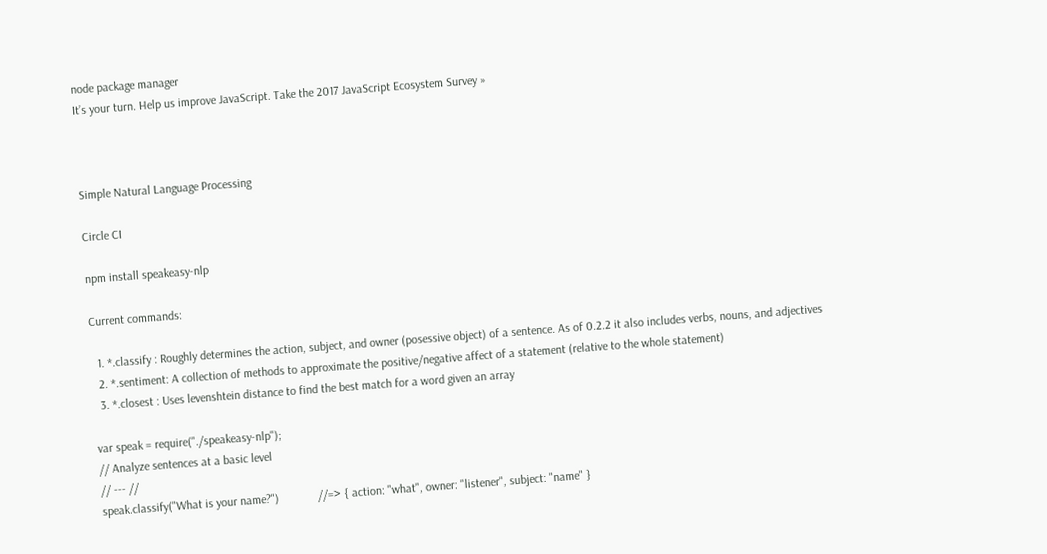node package manager
It’s your turn. Help us improve JavaScript. Take the 2017 JavaScript Ecosystem Survey »



Simple Natural Language Processing

Circle CI

npm install speakeasy-nlp

Current commands:

  1. *.classify : Roughly determines the action, subject, and owner (posessive object) of a sentence. As of 0.2.2 it also includes verbs, nouns, and adjectives
  2. *.sentiment: A collection of methods to approximate the positive/negative affect of a statement (relative to the whole statement)
  3. *.closest : Uses levenshtein distance to find the best match for a word given an array

var speak = require("./speakeasy-nlp");
// Analyze sentences at a basic level
// --- //
speak.classify("What is your name?")             //=> { action: "what", owner: "listener", subject: "name" }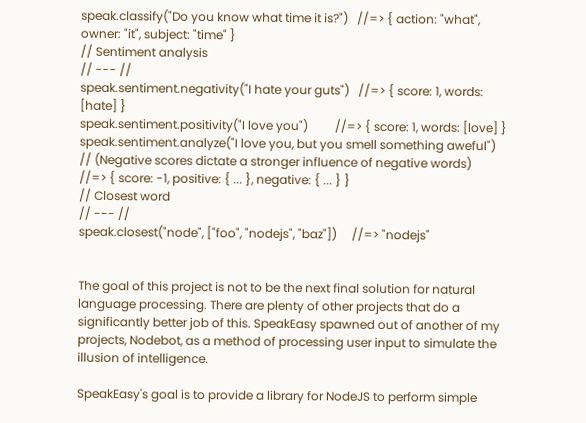speak.classify("Do you know what time it is?")   //=> { action: "what", owner: "it", subject: "time" }
// Sentiment analysis
// --- //
speak.sentiment.negativity("I hate your guts")   //=> { score: 1, words: [hate] }
speak.sentiment.positivity("I love you")         //=> { score: 1, words: [love] }
speak.sentiment.analyze("I love you, but you smell something aweful")
// (Negative scores dictate a stronger influence of negative words)
//=> { score: -1, positive: { ... }, negative: { ... } }
// Closest word
// --- //
speak.closest("node", ["foo", "nodejs", "baz"])     //=> "nodejs"


The goal of this project is not to be the next final solution for natural language processing. There are plenty of other projects that do a significantly better job of this. SpeakEasy spawned out of another of my projects, Nodebot, as a method of processing user input to simulate the illusion of intelligence.

SpeakEasy's goal is to provide a library for NodeJS to perform simple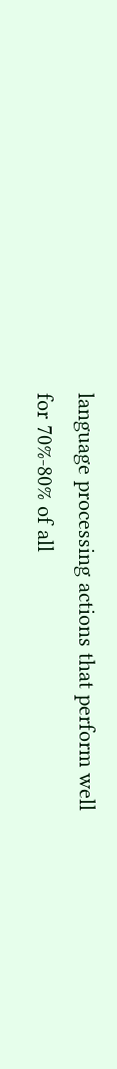language processing actions that perform well for 70%-80% of all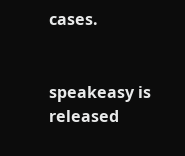cases.


speakeasy is released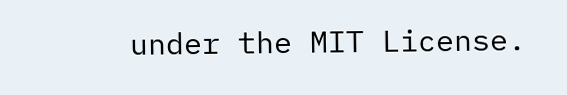under the MIT License.